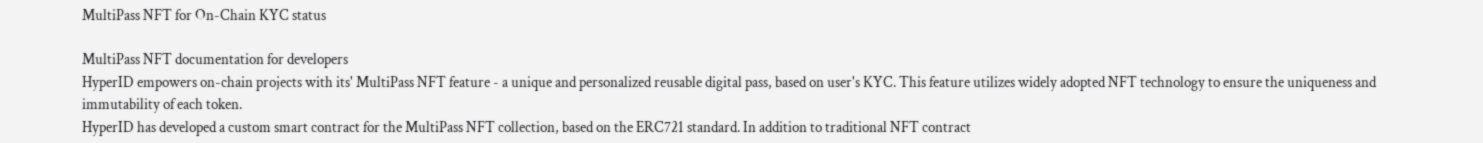MultiPass NFT for On-Chain KYC status

MultiPass NFT documentation for developers
HyperID empowers on-chain projects with its' MultiPass NFT feature - a unique and personalized reusable digital pass, based on user's KYC. This feature utilizes widely adopted NFT technology to ensure the uniqueness and immutability of each token.
HyperID has developed a custom smart contract for the MultiPass NFT collection, based on the ERC721 standard. In addition to traditional NFT contract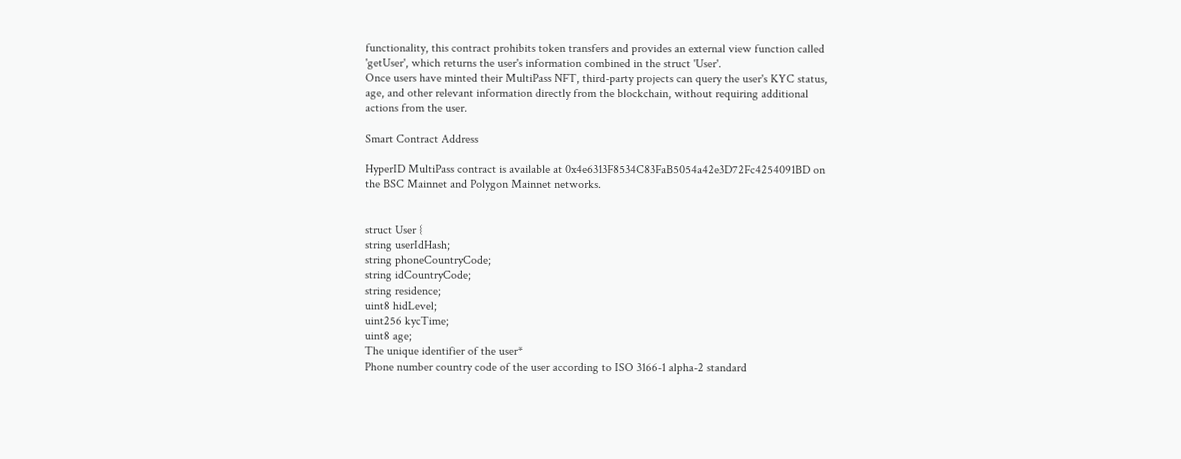functionality, this contract prohibits token transfers and provides an external view function called 'getUser', which returns the user's information combined in the struct 'User'.
Once users have minted their MultiPass NFT, third-party projects can query the user's KYC status, age, and other relevant information directly from the blockchain, without requiring additional actions from the user.

Smart Contract Address

HyperID MultiPass contract is available at 0x4e6313F8534C83FaB5054a42e3D72Fc4254091BD on the BSC Mainnet and Polygon Mainnet networks.


struct User {
string userIdHash;
string phoneCountryCode;
string idCountryCode;
string residence;
uint8 hidLevel;
uint256 kycTime;
uint8 age;
The unique identifier of the user*
Phone number country code of the user according to ISO 3166-1 alpha-2 standard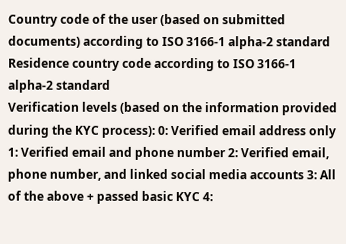Country code of the user (based on submitted documents) according to ISO 3166-1 alpha-2 standard
Residence country code according to ISO 3166-1 alpha-2 standard
Verification levels (based on the information provided during the KYC process): 0: Verified email address only 1: Verified email and phone number 2: Verified email, phone number, and linked social media accounts 3: All of the above + passed basic KYC 4: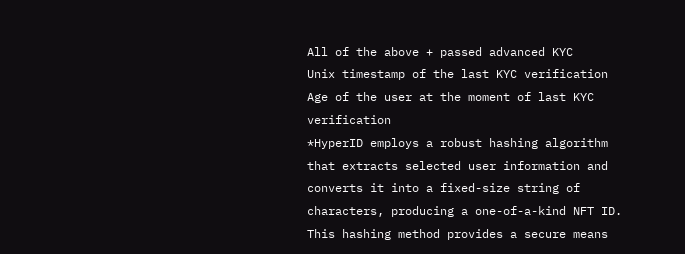All of the above + passed advanced KYC
Unix timestamp of the last KYC verification
Age of the user at the moment of last KYC verification
*HyperID employs a robust hashing algorithm that extracts selected user information and converts it into a fixed-size string of characters, producing a one-of-a-kind NFT ID. This hashing method provides a secure means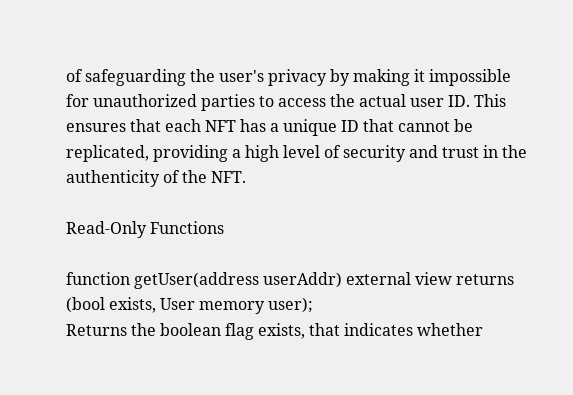of safeguarding the user's privacy by making it impossible for unauthorized parties to access the actual user ID. This ensures that each NFT has a unique ID that cannot be replicated, providing a high level of security and trust in the authenticity of the NFT.

Read-Only Functions

function getUser(address userAddr) external view returns (bool exists, User memory user);
Returns the boolean flag exists, that indicates whether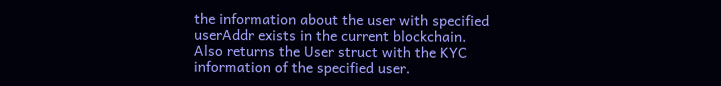the information about the user with specified userAddr exists in the current blockchain. Also returns the User struct with the KYC information of the specified user.